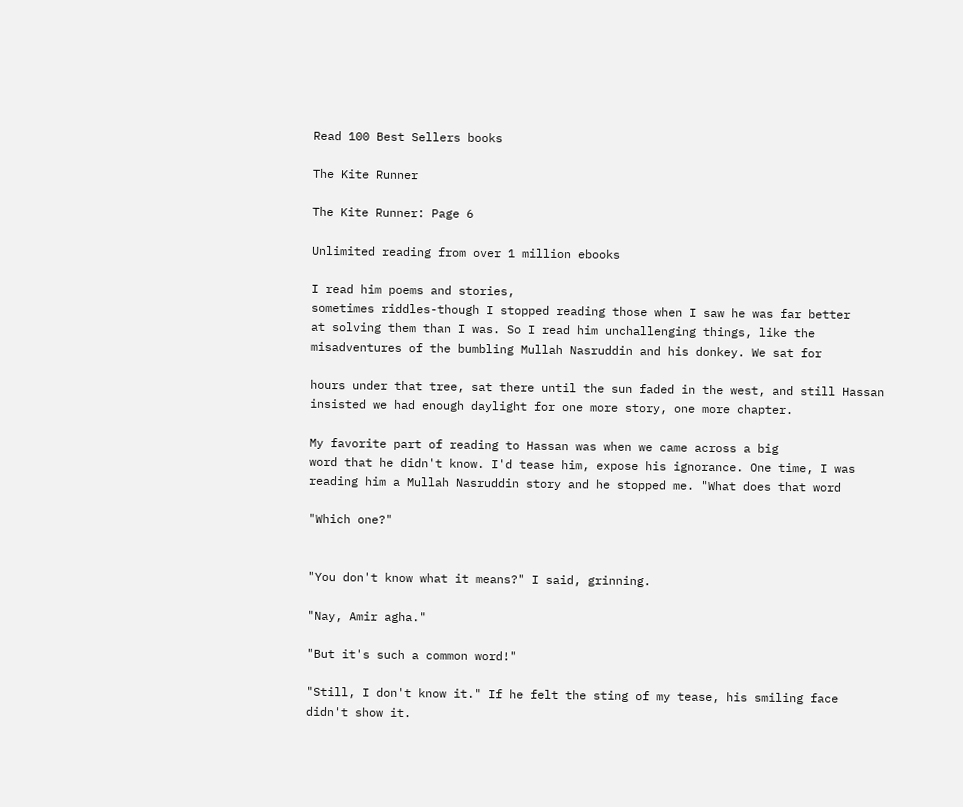Read 100 Best Sellers books

The Kite Runner

The Kite Runner: Page 6

Unlimited reading from over 1 million ebooks

I read him poems and stories,
sometimes riddles-though I stopped reading those when I saw he was far better
at solving them than I was. So I read him unchallenging things, like the
misadventures of the bumbling Mullah Nasruddin and his donkey. We sat for

hours under that tree, sat there until the sun faded in the west, and still Hassan
insisted we had enough daylight for one more story, one more chapter.

My favorite part of reading to Hassan was when we came across a big
word that he didn't know. I'd tease him, expose his ignorance. One time, I was
reading him a Mullah Nasruddin story and he stopped me. "What does that word

"Which one?"


"You don't know what it means?" I said, grinning.

"Nay, Amir agha."

"But it's such a common word!"

"Still, I don't know it." If he felt the sting of my tease, his smiling face
didn't show it.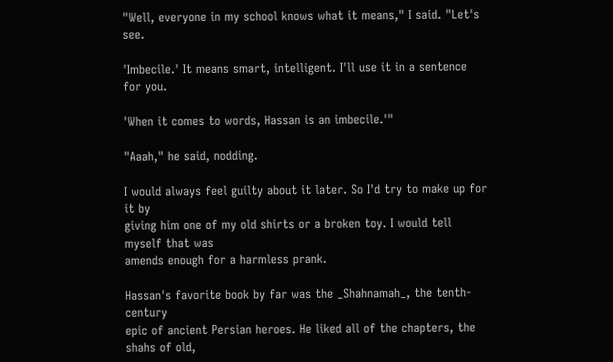"Well, everyone in my school knows what it means," I said. "Let's see.

'Imbecile.' It means smart, intelligent. I'll use it in a sentence for you.

'When it comes to words, Hassan is an imbecile.'"

"Aaah," he said, nodding.

I would always feel guilty about it later. So I'd try to make up for it by
giving him one of my old shirts or a broken toy. I would tell myself that was
amends enough for a harmless prank.

Hassan's favorite book by far was the _Shahnamah_, the tenth-century
epic of ancient Persian heroes. He liked all of the chapters, the shahs of old,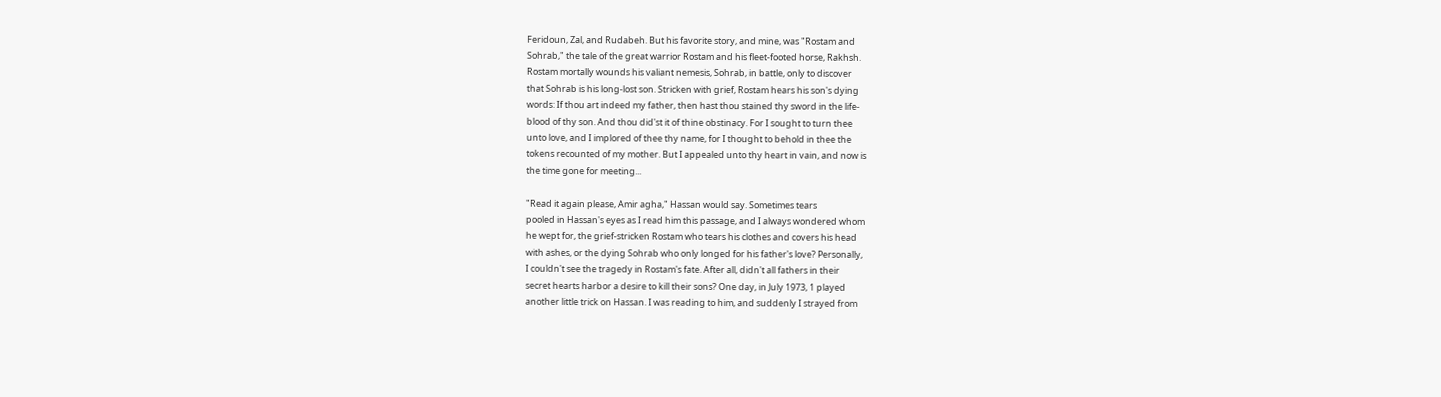Feridoun, Zal, and Rudabeh. But his favorite story, and mine, was "Rostam and
Sohrab," the tale of the great warrior Rostam and his fleet-footed horse, Rakhsh.
Rostam mortally wounds his valiant nemesis, Sohrab, in battle, only to discover
that Sohrab is his long-lost son. Stricken with grief, Rostam hears his son's dying
words: If thou art indeed my father, then hast thou stained thy sword in the life-
blood of thy son. And thou did'st it of thine obstinacy. For I sought to turn thee
unto love, and I implored of thee thy name, for I thought to behold in thee the
tokens recounted of my mother. But I appealed unto thy heart in vain, and now is
the time gone for meeting...

"Read it again please, Amir agha," Hassan would say. Sometimes tears
pooled in Hassan's eyes as I read him this passage, and I always wondered whom
he wept for, the grief-stricken Rostam who tears his clothes and covers his head
with ashes, or the dying Sohrab who only longed for his father's love? Personally,
I couldn't see the tragedy in Rostam's fate. After all, didn't all fathers in their
secret hearts harbor a desire to kill their sons? One day, in July 1973, 1 played
another little trick on Hassan. I was reading to him, and suddenly I strayed from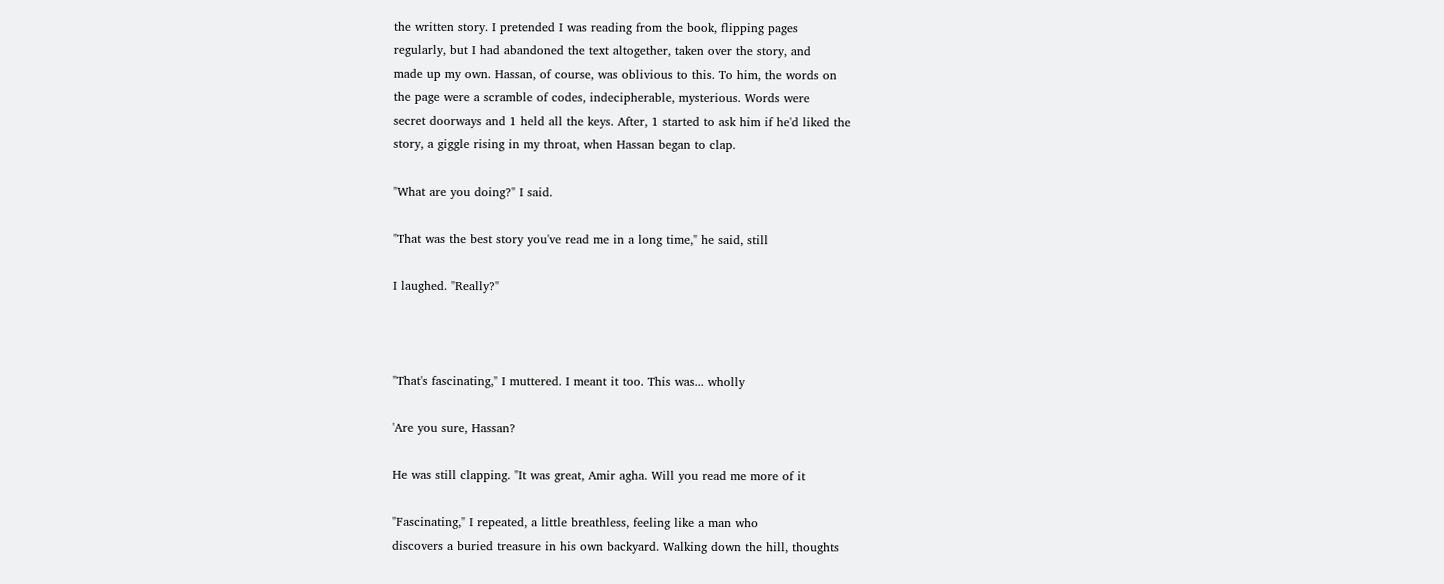the written story. I pretended I was reading from the book, flipping pages
regularly, but I had abandoned the text altogether, taken over the story, and
made up my own. Hassan, of course, was oblivious to this. To him, the words on
the page were a scramble of codes, indecipherable, mysterious. Words were
secret doorways and 1 held all the keys. After, 1 started to ask him if he'd liked the
story, a giggle rising in my throat, when Hassan began to clap.

"What are you doing?" I said.

"That was the best story you've read me in a long time," he said, still

I laughed. "Really?"



"That's fascinating," I muttered. I meant it too. This was... wholly

'Are you sure, Hassan?

He was still clapping. "It was great, Amir agha. Will you read me more of it

"Fascinating," I repeated, a little breathless, feeling like a man who
discovers a buried treasure in his own backyard. Walking down the hill, thoughts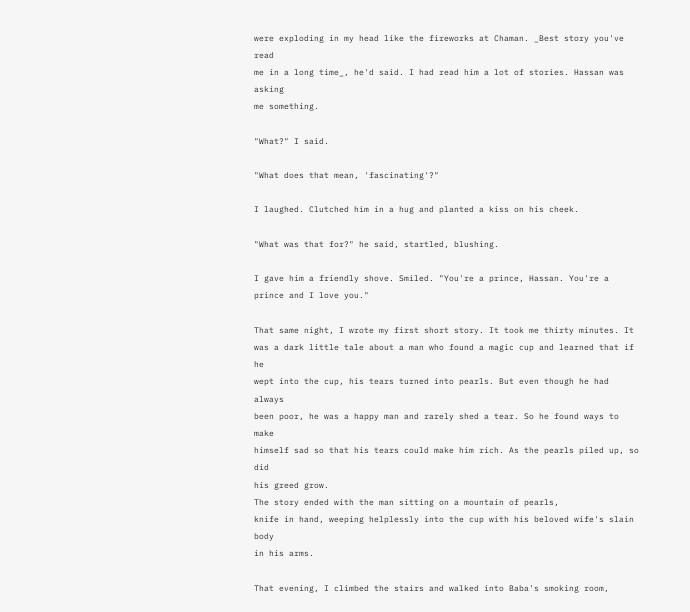were exploding in my head like the fireworks at Chaman. _Best story you've read
me in a long time_, he'd said. I had read him a lot of stories. Hassan was asking
me something.

"What?" I said.

"What does that mean, 'fascinating'?"

I laughed. Clutched him in a hug and planted a kiss on his cheek.

"What was that for?" he said, startled, blushing.

I gave him a friendly shove. Smiled. "You're a prince, Hassan. You're a
prince and I love you."

That same night, I wrote my first short story. It took me thirty minutes. It
was a dark little tale about a man who found a magic cup and learned that if he
wept into the cup, his tears turned into pearls. But even though he had always
been poor, he was a happy man and rarely shed a tear. So he found ways to make
himself sad so that his tears could make him rich. As the pearls piled up, so did
his greed grow.
The story ended with the man sitting on a mountain of pearls,
knife in hand, weeping helplessly into the cup with his beloved wife's slain body
in his arms.

That evening, I climbed the stairs and walked into Baba's smoking room,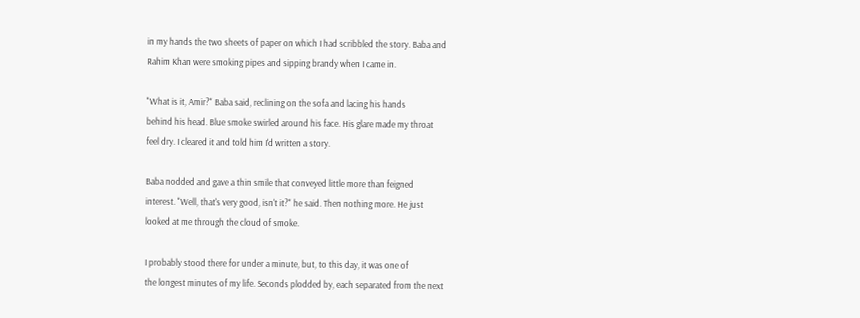in my hands the two sheets of paper on which I had scribbled the story. Baba and
Rahim Khan were smoking pipes and sipping brandy when I came in.

"What is it, Amir?" Baba said, reclining on the sofa and lacing his hands
behind his head. Blue smoke swirled around his face. His glare made my throat
feel dry. I cleared it and told him I'd written a story.

Baba nodded and gave a thin smile that conveyed little more than feigned
interest. "Well, that's very good, isn't it?" he said. Then nothing more. He just
looked at me through the cloud of smoke.

I probably stood there for under a minute, but, to this day, it was one of
the longest minutes of my life. Seconds plodded by, each separated from the next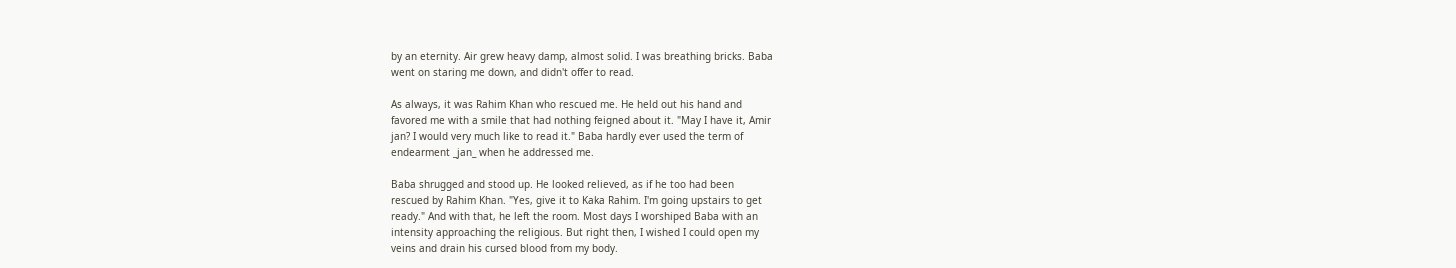by an eternity. Air grew heavy damp, almost solid. I was breathing bricks. Baba
went on staring me down, and didn't offer to read.

As always, it was Rahim Khan who rescued me. He held out his hand and
favored me with a smile that had nothing feigned about it. "May I have it, Amir
jan? I would very much like to read it." Baba hardly ever used the term of
endearment _jan_ when he addressed me.

Baba shrugged and stood up. He looked relieved, as if he too had been
rescued by Rahim Khan. "Yes, give it to Kaka Rahim. I'm going upstairs to get
ready." And with that, he left the room. Most days I worshiped Baba with an
intensity approaching the religious. But right then, I wished I could open my
veins and drain his cursed blood from my body.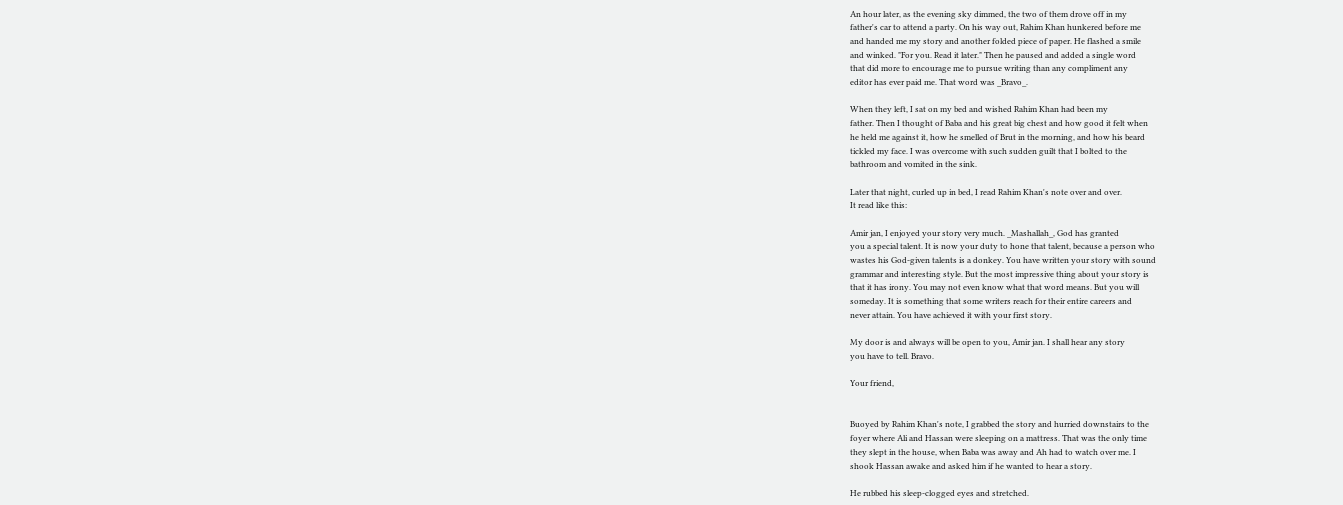An hour later, as the evening sky dimmed, the two of them drove off in my
father's car to attend a party. On his way out, Rahim Khan hunkered before me
and handed me my story and another folded piece of paper. He flashed a smile
and winked. "For you. Read it later." Then he paused and added a single word
that did more to encourage me to pursue writing than any compliment any
editor has ever paid me. That word was _Bravo_.

When they left, I sat on my bed and wished Rahim Khan had been my
father. Then I thought of Baba and his great big chest and how good it felt when
he held me against it, how he smelled of Brut in the morning, and how his beard
tickled my face. I was overcome with such sudden guilt that I bolted to the
bathroom and vomited in the sink.

Later that night, curled up in bed, I read Rahim Khan's note over and over.
It read like this:

Amir jan, I enjoyed your story very much. _Mashallah_, God has granted
you a special talent. It is now your duty to hone that talent, because a person who
wastes his God-given talents is a donkey. You have written your story with sound
grammar and interesting style. But the most impressive thing about your story is
that it has irony. You may not even know what that word means. But you will
someday. It is something that some writers reach for their entire careers and
never attain. You have achieved it with your first story.

My door is and always will be open to you, Amir jan. I shall hear any story
you have to tell. Bravo.

Your friend,


Buoyed by Rahim Khan's note, I grabbed the story and hurried downstairs to the
foyer where Ali and Hassan were sleeping on a mattress. That was the only time
they slept in the house, when Baba was away and Ah had to watch over me. I
shook Hassan awake and asked him if he wanted to hear a story.

He rubbed his sleep-clogged eyes and stretched.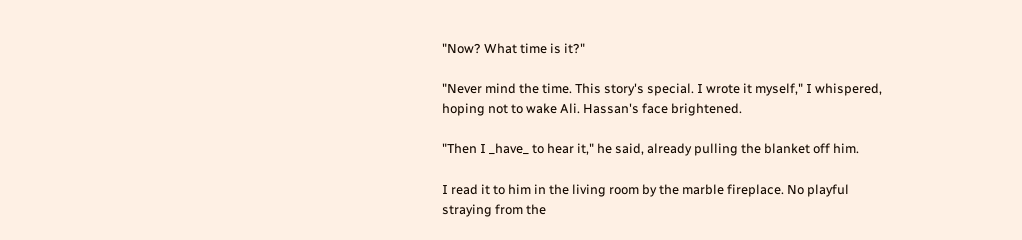"Now? What time is it?"

"Never mind the time. This story's special. I wrote it myself," I whispered,
hoping not to wake Ali. Hassan's face brightened.

"Then I _have_ to hear it," he said, already pulling the blanket off him.

I read it to him in the living room by the marble fireplace. No playful
straying from the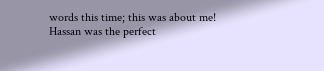words this time; this was about me! Hassan was the perfect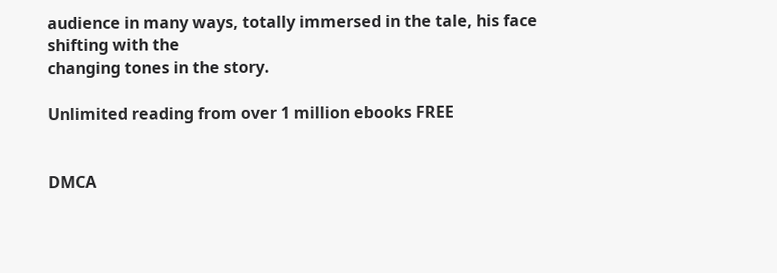audience in many ways, totally immersed in the tale, his face shifting with the
changing tones in the story.

Unlimited reading from over 1 million ebooks FREE


DMCA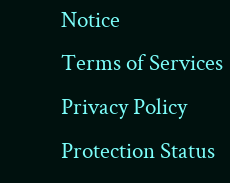Notice
Terms of Services
Privacy Policy Protection Status